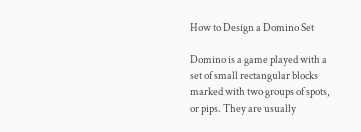How to Design a Domino Set

Domino is a game played with a set of small rectangular blocks marked with two groups of spots, or pips. They are usually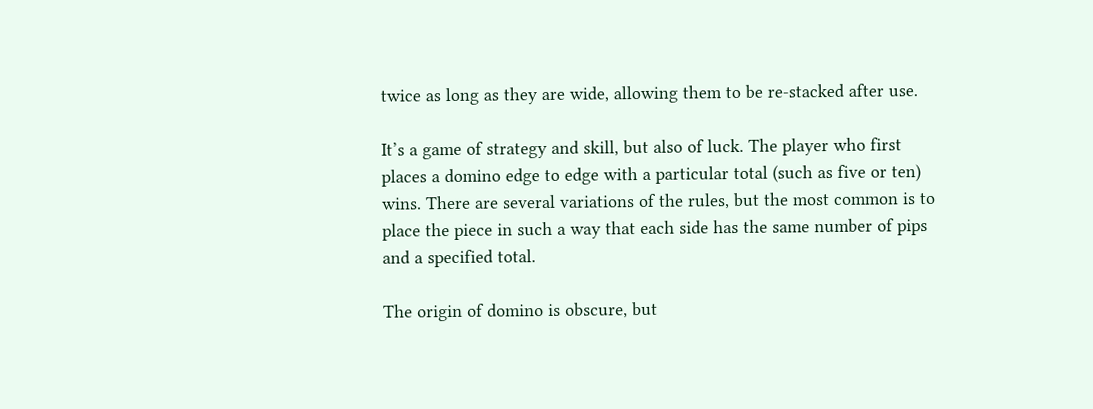twice as long as they are wide, allowing them to be re-stacked after use.

It’s a game of strategy and skill, but also of luck. The player who first places a domino edge to edge with a particular total (such as five or ten) wins. There are several variations of the rules, but the most common is to place the piece in such a way that each side has the same number of pips and a specified total.

The origin of domino is obscure, but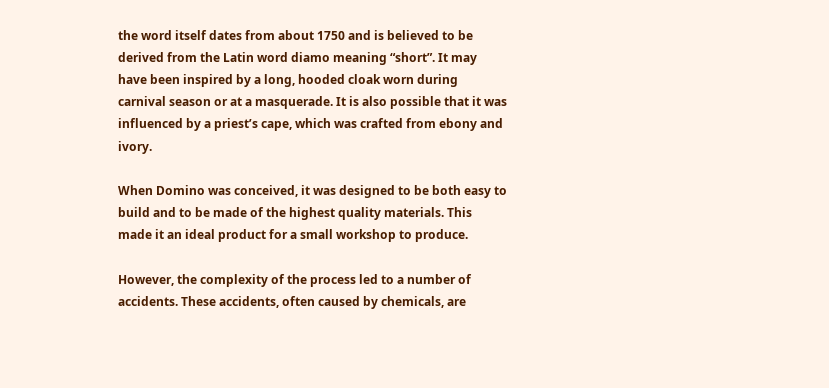the word itself dates from about 1750 and is believed to be derived from the Latin word diamo meaning “short”. It may have been inspired by a long, hooded cloak worn during carnival season or at a masquerade. It is also possible that it was influenced by a priest’s cape, which was crafted from ebony and ivory.

When Domino was conceived, it was designed to be both easy to build and to be made of the highest quality materials. This made it an ideal product for a small workshop to produce.

However, the complexity of the process led to a number of accidents. These accidents, often caused by chemicals, are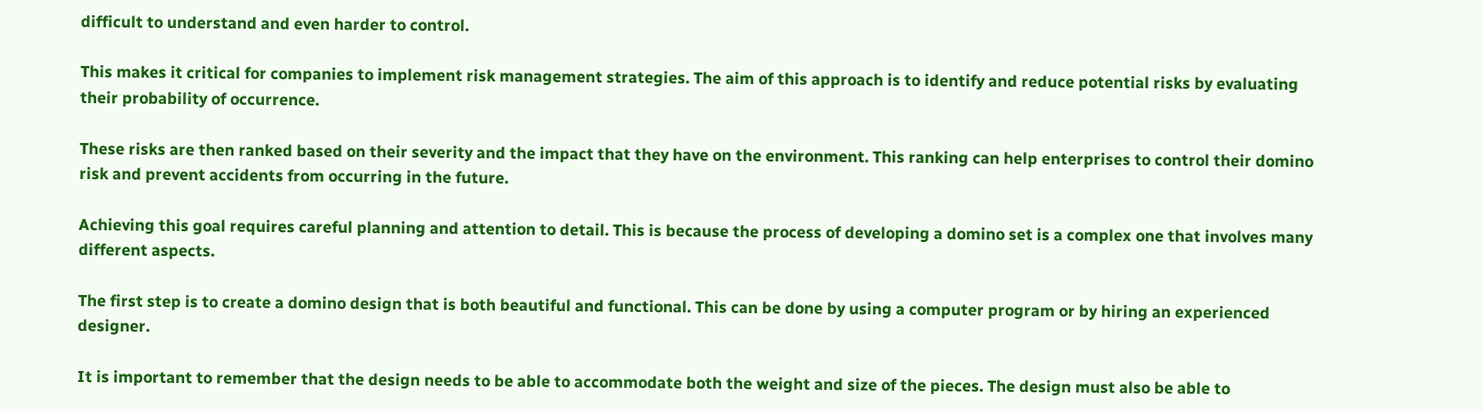difficult to understand and even harder to control.

This makes it critical for companies to implement risk management strategies. The aim of this approach is to identify and reduce potential risks by evaluating their probability of occurrence.

These risks are then ranked based on their severity and the impact that they have on the environment. This ranking can help enterprises to control their domino risk and prevent accidents from occurring in the future.

Achieving this goal requires careful planning and attention to detail. This is because the process of developing a domino set is a complex one that involves many different aspects.

The first step is to create a domino design that is both beautiful and functional. This can be done by using a computer program or by hiring an experienced designer.

It is important to remember that the design needs to be able to accommodate both the weight and size of the pieces. The design must also be able to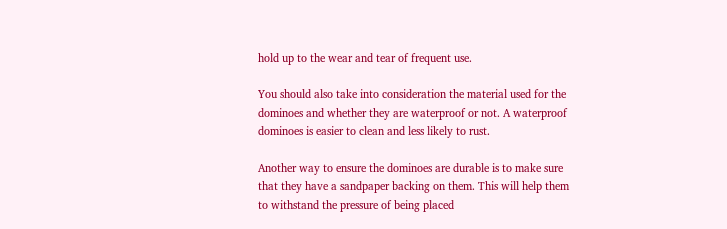hold up to the wear and tear of frequent use.

You should also take into consideration the material used for the dominoes and whether they are waterproof or not. A waterproof dominoes is easier to clean and less likely to rust.

Another way to ensure the dominoes are durable is to make sure that they have a sandpaper backing on them. This will help them to withstand the pressure of being placed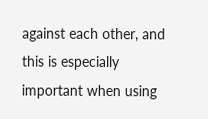against each other, and this is especially important when using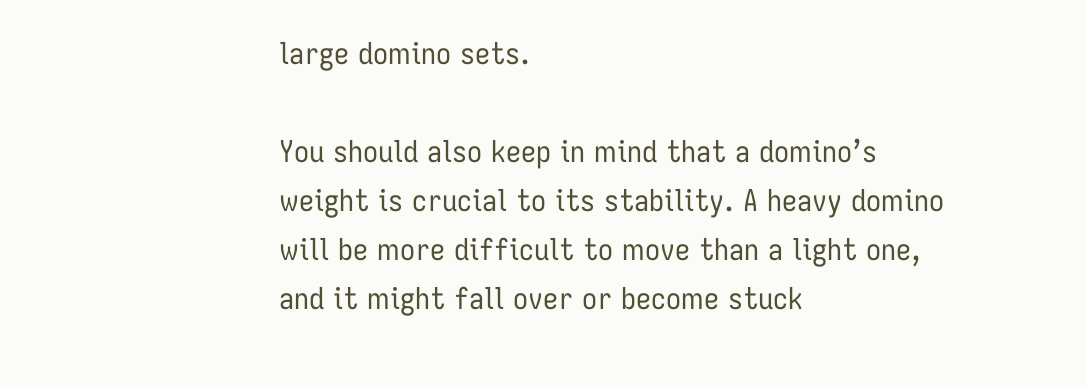large domino sets.

You should also keep in mind that a domino’s weight is crucial to its stability. A heavy domino will be more difficult to move than a light one, and it might fall over or become stuck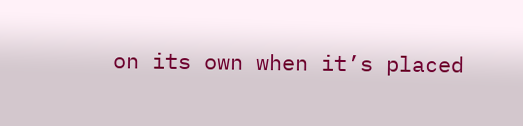on its own when it’s placed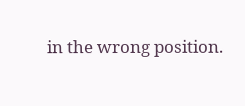in the wrong position.